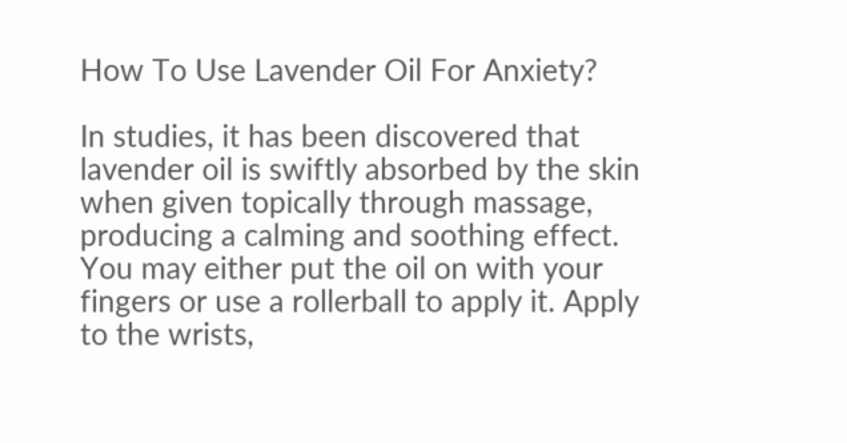How To Use Lavender Oil For Anxiety?

In studies, it has been discovered that lavender oil is swiftly absorbed by the skin when given topically through massage, producing a calming and soothing effect. You may either put the oil on with your fingers or use a rollerball to apply it. Apply to the wrists,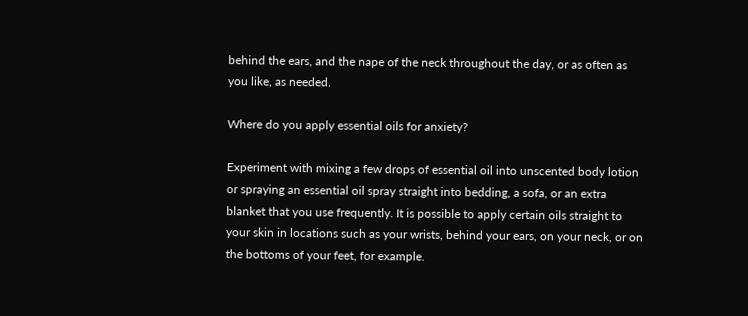behind the ears, and the nape of the neck throughout the day, or as often as you like, as needed.

Where do you apply essential oils for anxiety?

Experiment with mixing a few drops of essential oil into unscented body lotion or spraying an essential oil spray straight into bedding, a sofa, or an extra blanket that you use frequently. It is possible to apply certain oils straight to your skin in locations such as your wrists, behind your ears, on your neck, or on the bottoms of your feet, for example.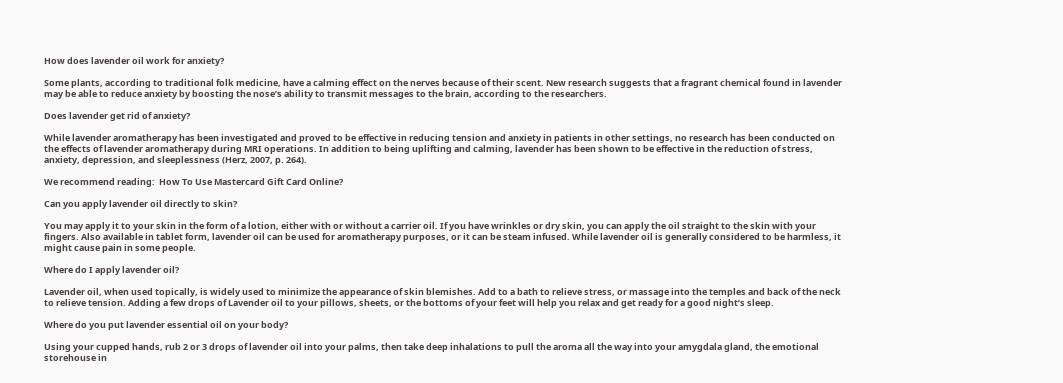How does lavender oil work for anxiety?

Some plants, according to traditional folk medicine, have a calming effect on the nerves because of their scent. New research suggests that a fragrant chemical found in lavender may be able to reduce anxiety by boosting the nose’s ability to transmit messages to the brain, according to the researchers.

Does lavender get rid of anxiety?

While lavender aromatherapy has been investigated and proved to be effective in reducing tension and anxiety in patients in other settings, no research has been conducted on the effects of lavender aromatherapy during MRI operations. In addition to being uplifting and calming, lavender has been shown to be effective in the reduction of stress, anxiety, depression, and sleeplessness (Herz, 2007, p. 264).

We recommend reading:  How To Use Mastercard Gift Card Online?

Can you apply lavender oil directly to skin?

You may apply it to your skin in the form of a lotion, either with or without a carrier oil. If you have wrinkles or dry skin, you can apply the oil straight to the skin with your fingers. Also available in tablet form, lavender oil can be used for aromatherapy purposes, or it can be steam infused. While lavender oil is generally considered to be harmless, it might cause pain in some people.

Where do I apply lavender oil?

Lavender oil, when used topically, is widely used to minimize the appearance of skin blemishes. Add to a bath to relieve stress, or massage into the temples and back of the neck to relieve tension. Adding a few drops of Lavender oil to your pillows, sheets, or the bottoms of your feet will help you relax and get ready for a good night’s sleep.

Where do you put lavender essential oil on your body?

Using your cupped hands, rub 2 or 3 drops of lavender oil into your palms, then take deep inhalations to pull the aroma all the way into your amygdala gland, the emotional storehouse in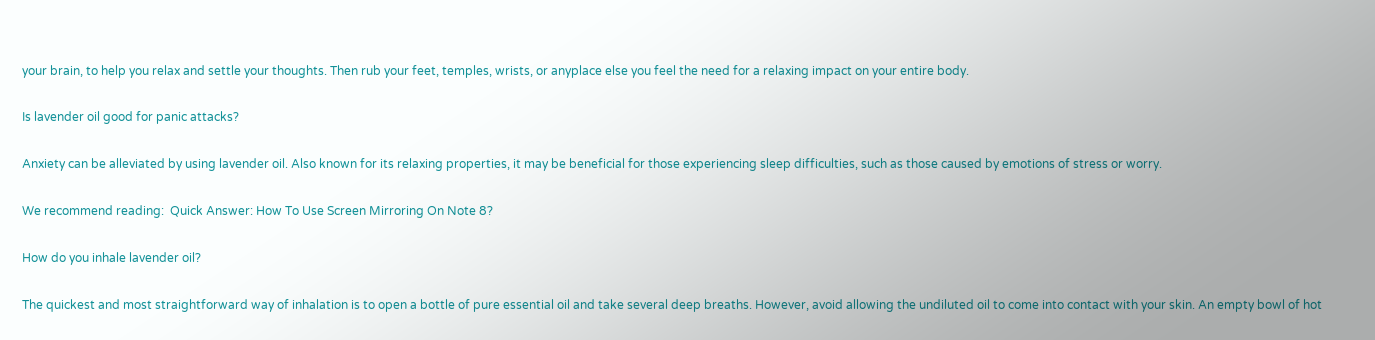your brain, to help you relax and settle your thoughts. Then rub your feet, temples, wrists, or anyplace else you feel the need for a relaxing impact on your entire body.

Is lavender oil good for panic attacks?

Anxiety can be alleviated by using lavender oil. Also known for its relaxing properties, it may be beneficial for those experiencing sleep difficulties, such as those caused by emotions of stress or worry.

We recommend reading:  Quick Answer: How To Use Screen Mirroring On Note 8?

How do you inhale lavender oil?

The quickest and most straightforward way of inhalation is to open a bottle of pure essential oil and take several deep breaths. However, avoid allowing the undiluted oil to come into contact with your skin. An empty bowl of hot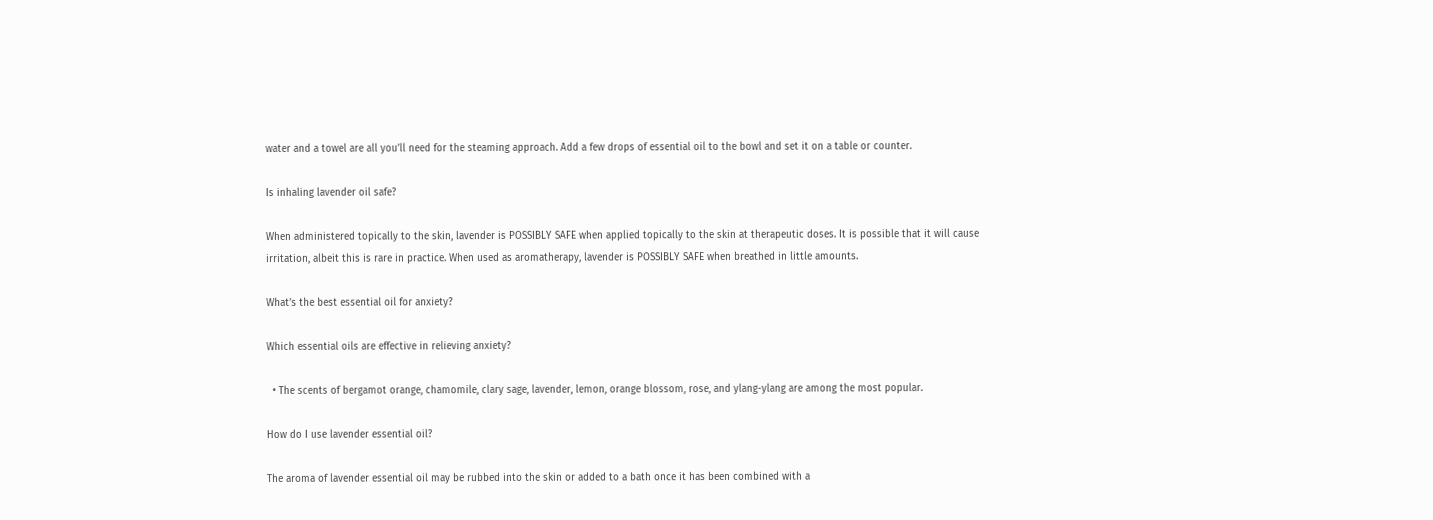water and a towel are all you’ll need for the steaming approach. Add a few drops of essential oil to the bowl and set it on a table or counter.

Is inhaling lavender oil safe?

When administered topically to the skin, lavender is POSSIBLY SAFE when applied topically to the skin at therapeutic doses. It is possible that it will cause irritation, albeit this is rare in practice. When used as aromatherapy, lavender is POSSIBLY SAFE when breathed in little amounts.

What’s the best essential oil for anxiety?

Which essential oils are effective in relieving anxiety?

  • The scents of bergamot orange, chamomile, clary sage, lavender, lemon, orange blossom, rose, and ylang-ylang are among the most popular.

How do I use lavender essential oil?

The aroma of lavender essential oil may be rubbed into the skin or added to a bath once it has been combined with a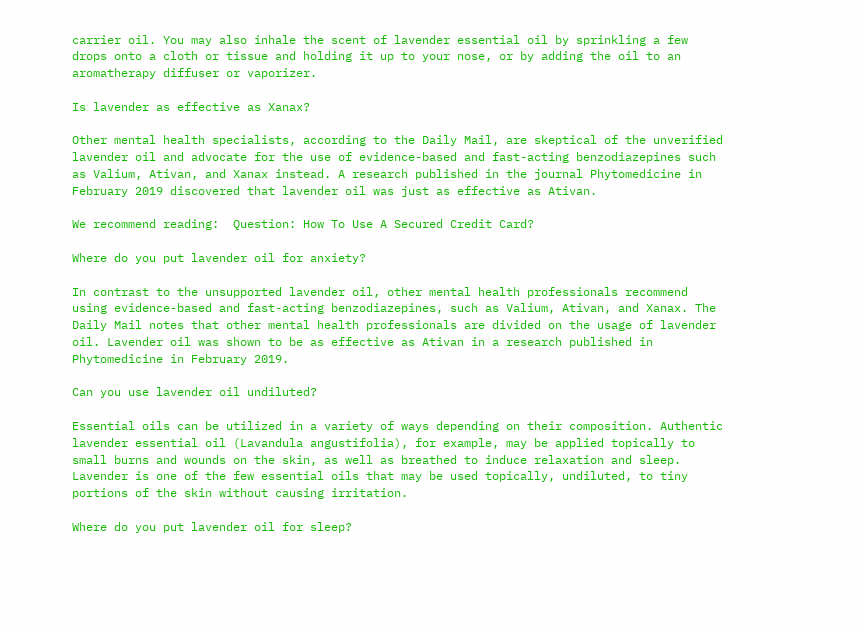carrier oil. You may also inhale the scent of lavender essential oil by sprinkling a few drops onto a cloth or tissue and holding it up to your nose, or by adding the oil to an aromatherapy diffuser or vaporizer.

Is lavender as effective as Xanax?

Other mental health specialists, according to the Daily Mail, are skeptical of the unverified lavender oil and advocate for the use of evidence-based and fast-acting benzodiazepines such as Valium, Ativan, and Xanax instead. A research published in the journal Phytomedicine in February 2019 discovered that lavender oil was just as effective as Ativan.

We recommend reading:  Question: How To Use A Secured Credit Card?

Where do you put lavender oil for anxiety?

In contrast to the unsupported lavender oil, other mental health professionals recommend using evidence-based and fast-acting benzodiazepines, such as Valium, Ativan, and Xanax. The Daily Mail notes that other mental health professionals are divided on the usage of lavender oil. Lavender oil was shown to be as effective as Ativan in a research published in Phytomedicine in February 2019.

Can you use lavender oil undiluted?

Essential oils can be utilized in a variety of ways depending on their composition. Authentic lavender essential oil (Lavandula angustifolia), for example, may be applied topically to small burns and wounds on the skin, as well as breathed to induce relaxation and sleep. Lavender is one of the few essential oils that may be used topically, undiluted, to tiny portions of the skin without causing irritation.

Where do you put lavender oil for sleep?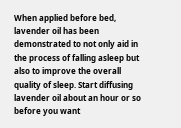When applied before bed, lavender oil has been demonstrated to not only aid in the process of falling asleep but also to improve the overall quality of sleep. Start diffusing lavender oil about an hour or so before you want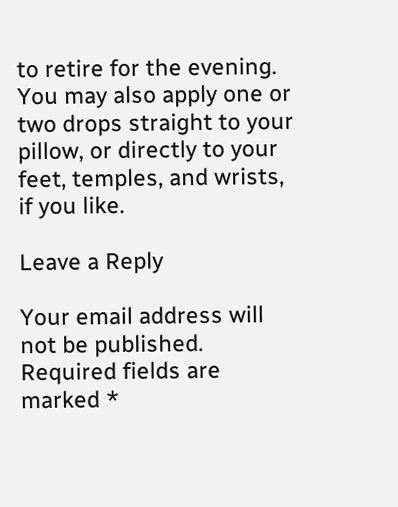to retire for the evening. You may also apply one or two drops straight to your pillow, or directly to your feet, temples, and wrists, if you like.

Leave a Reply

Your email address will not be published. Required fields are marked *